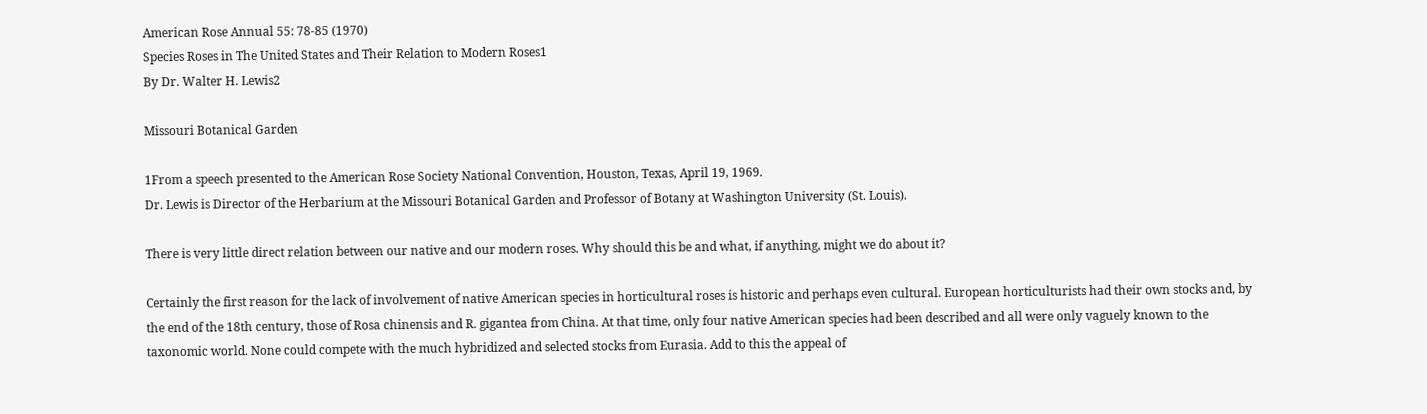American Rose Annual 55: 78-85 (1970)
Species Roses in The United States and Their Relation to Modern Roses1
By Dr. Walter H. Lewis2

Missouri Botanical Garden

1From a speech presented to the American Rose Society National Convention, Houston, Texas, April 19, 1969.
Dr. Lewis is Director of the Herbarium at the Missouri Botanical Garden and Professor of Botany at Washington University (St. Louis).

There is very little direct relation between our native and our modern roses. Why should this be and what, if anything, might we do about it?

Certainly the first reason for the lack of involvement of native American species in horticultural roses is historic and perhaps even cultural. European horticulturists had their own stocks and, by the end of the 18th century, those of Rosa chinensis and R. gigantea from China. At that time, only four native American species had been described and all were only vaguely known to the taxonomic world. None could compete with the much hybridized and selected stocks from Eurasia. Add to this the appeal of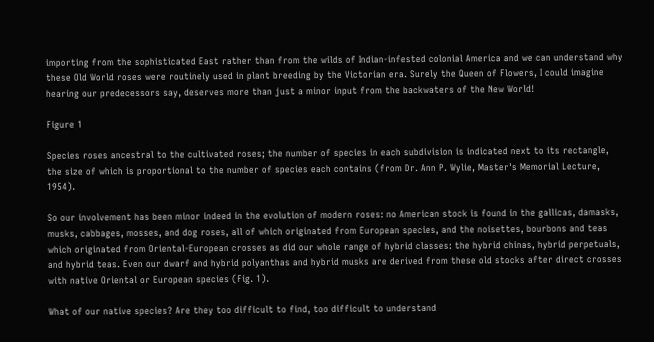importing from the sophisticated East rather than from the wilds of Indian-infested colonial America and we can understand why these Old World roses were routinely used in plant breeding by the Victorian era. Surely the Queen of Flowers, I could imagine hearing our predecessors say, deserves more than just a minor input from the backwaters of the New World!

Figure 1

Species roses ancestral to the cultivated roses; the number of species in each subdivision is indicated next to its rectangle, the size of which is proportional to the number of species each contains (from Dr. Ann P. Wylie, Master's Memorial Lecture, 1954).

So our involvement has been minor indeed in the evolution of modern roses: no American stock is found in the gallicas, damasks, musks, cabbages, mosses, and dog roses, all of which originated from European species, and the noisettes, bourbons and teas which originated from Oriental-European crosses as did our whole range of hybrid classes: the hybrid chinas, hybrid perpetuals, and hybrid teas. Even our dwarf and hybrid polyanthas and hybrid musks are derived from these old stocks after direct crosses with native Oriental or European species (Fig. 1).

What of our native species? Are they too difficult to find, too difficult to understand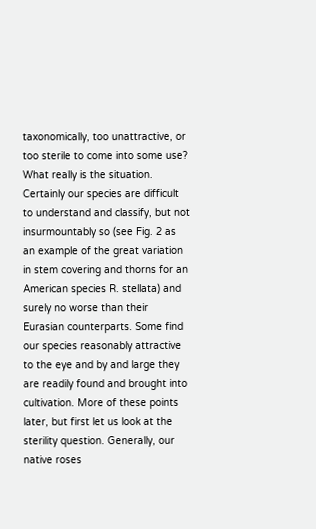taxonomically, too unattractive, or too sterile to come into some use? What really is the situation. Certainly our species are difficult to understand and classify, but not insurmountably so (see Fig. 2 as an example of the great variation in stem covering and thorns for an American species R. stellata) and surely no worse than their Eurasian counterparts. Some find our species reasonably attractive to the eye and by and large they are readily found and brought into cultivation. More of these points later, but first let us look at the sterility question. Generally, our native roses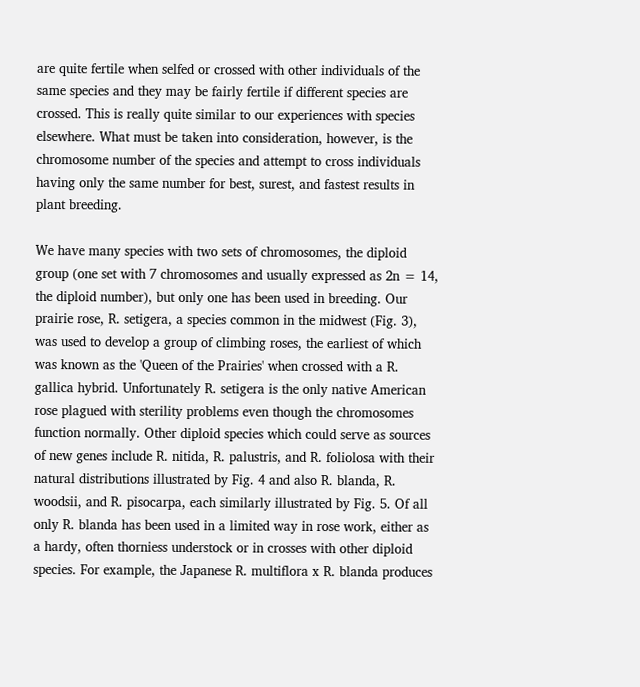are quite fertile when selfed or crossed with other individuals of the same species and they may be fairly fertile if different species are crossed. This is really quite similar to our experiences with species elsewhere. What must be taken into consideration, however, is the chromosome number of the species and attempt to cross individuals having only the same number for best, surest, and fastest results in plant breeding.

We have many species with two sets of chromosomes, the diploid group (one set with 7 chromosomes and usually expressed as 2n = 14, the diploid number), but only one has been used in breeding. Our prairie rose, R. setigera, a species common in the midwest (Fig. 3), was used to develop a group of climbing roses, the earliest of which was known as the 'Queen of the Prairies' when crossed with a R. gallica hybrid. Unfortunately R. setigera is the only native American rose plagued with sterility problems even though the chromosomes function normally. Other diploid species which could serve as sources of new genes include R. nitida, R. palustris, and R. foliolosa with their natural distributions illustrated by Fig. 4 and also R. blanda, R. woodsii, and R. pisocarpa, each similarly illustrated by Fig. 5. Of all only R. blanda has been used in a limited way in rose work, either as a hardy, often thorniess understock or in crosses with other diploid species. For example, the Japanese R. multiflora x R. blanda produces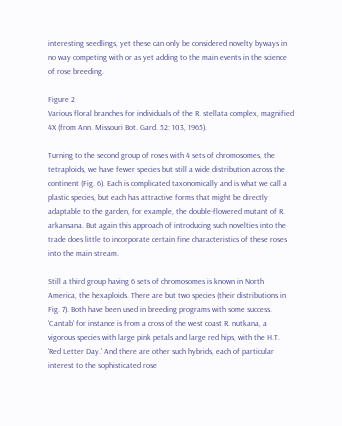interesting seedlings, yet these can only be considered novelty byways in no way competing with or as yet adding to the main events in the science of rose breeding.

Figure 2
Various floral branches for individuals of the R. stellata complex, magnified 4X (from Ann. Missouri Bot. Gard. 52: 103, 1965).

Turning to the second group of roses with 4 sets of chromosomes, the tetraploids, we have fewer species but still a wide distribution across the continent (Fig. 6). Each is complicated taxonomically and is what we call a plastic species, but each has attractive forms that might be directly adaptable to the garden, for example, the double-flowered mutant of R. arkansana. But again this approach of introducing such novelties into the trade does little to incorporate certain fine characteristics of these roses into the main stream.

Still a third group having 6 sets of chromosomes is known in North America, the hexaploids. There are but two species (their distributions in Fig. 7). Both have been used in breeding programs with some success. 'Cantab' for instance is from a cross of the west coast R. nutkana, a vigorous species with large pink petals and large red hips, with the H.T. 'Red Letter Day.' And there are other such hybrids, each of particular interest to the sophisticated rose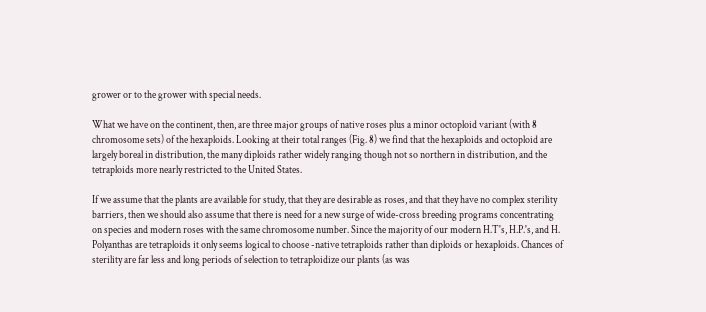grower or to the grower with special needs.

What we have on the continent, then, are three major groups of native roses plus a minor octoploid variant (with 8 chromosome sets) of the hexaploids. Looking at their total ranges (Fig. 8) we find that the hexaploids and octoploid are largely boreal in distribution, the many diploids rather widely ranging though not so northern in distribution, and the tetraploids more nearly restricted to the United States.

If we assume that the plants are available for study, that they are desirable as roses, and that they have no complex sterility barriers, then we should also assume that there is need for a new surge of wide-cross breeding programs concentrating on species and modern roses with the same chromosome number. Since the majority of our modern H.T's, H.P.'s, and H. Polyanthas are tetraploids it only seems logical to choose -native tetraploids rather than diploids or hexaploids. Chances of sterility are far less and long periods of selection to tetraploidize our plants (as was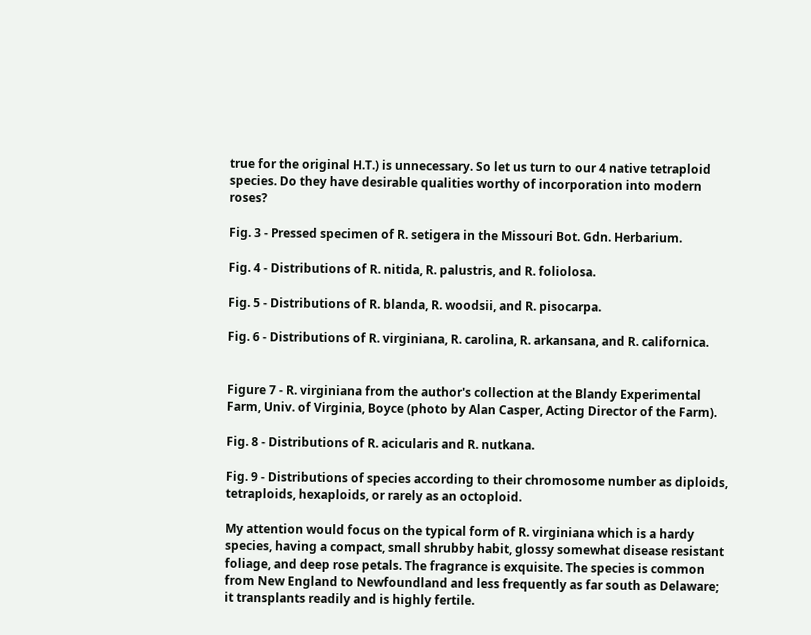true for the original H.T.) is unnecessary. So let us turn to our 4 native tetraploid species. Do they have desirable qualities worthy of incorporation into modern roses?

Fig. 3 - Pressed specimen of R. setigera in the Missouri Bot. Gdn. Herbarium.

Fig. 4 - Distributions of R. nitida, R. palustris, and R. foliolosa.

Fig. 5 - Distributions of R. blanda, R. woodsii, and R. pisocarpa.

Fig. 6 - Distributions of R. virginiana, R. carolina, R. arkansana, and R. californica.


Figure 7 - R. virginiana from the author's collection at the Blandy Experimental Farm, Univ. of Virginia, Boyce (photo by Alan Casper, Acting Director of the Farm).

Fig. 8 - Distributions of R. acicularis and R. nutkana.

Fig. 9 - Distributions of species according to their chromosome number as diploids, tetraploids, hexaploids, or rarely as an octoploid.

My attention would focus on the typical form of R. virginiana which is a hardy species, having a compact, small shrubby habit, glossy somewhat disease resistant foliage, and deep rose petals. The fragrance is exquisite. The species is common from New England to Newfoundland and less frequently as far south as Delaware; it transplants readily and is highly fertile.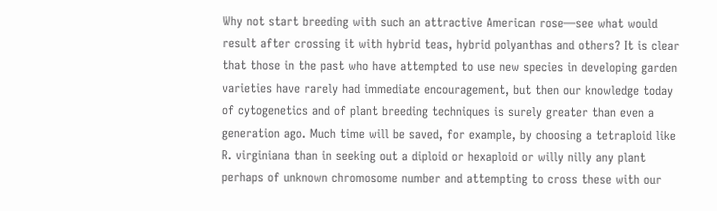Why not start breeding with such an attractive American rose—see what would result after crossing it with hybrid teas, hybrid polyanthas and others? It is clear that those in the past who have attempted to use new species in developing garden varieties have rarely had immediate encouragement, but then our knowledge today of cytogenetics and of plant breeding techniques is surely greater than even a generation ago. Much time will be saved, for example, by choosing a tetraploid like R. virginiana than in seeking out a diploid or hexaploid or willy nilly any plant perhaps of unknown chromosome number and attempting to cross these with our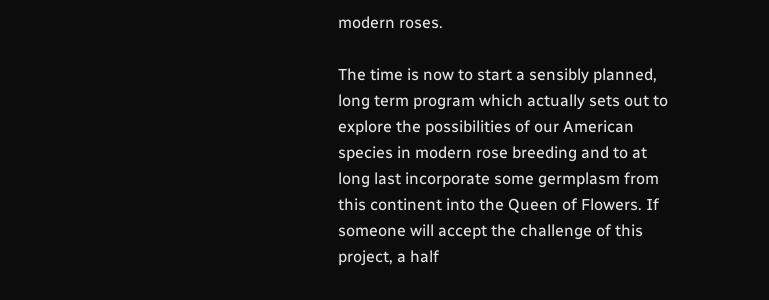modern roses.

The time is now to start a sensibly planned, long term program which actually sets out to explore the possibilities of our American species in modern rose breeding and to at long last incorporate some germplasm from this continent into the Queen of Flowers. If someone will accept the challenge of this project, a half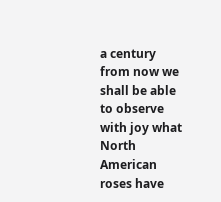a century from now we shall be able to observe with joy what North American roses have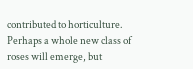contributed to horticulture. Perhaps a whole new class of roses will emerge, but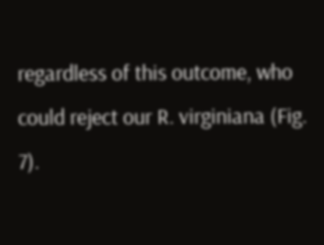regardless of this outcome, who could reject our R. virginiana (Fig. 7).